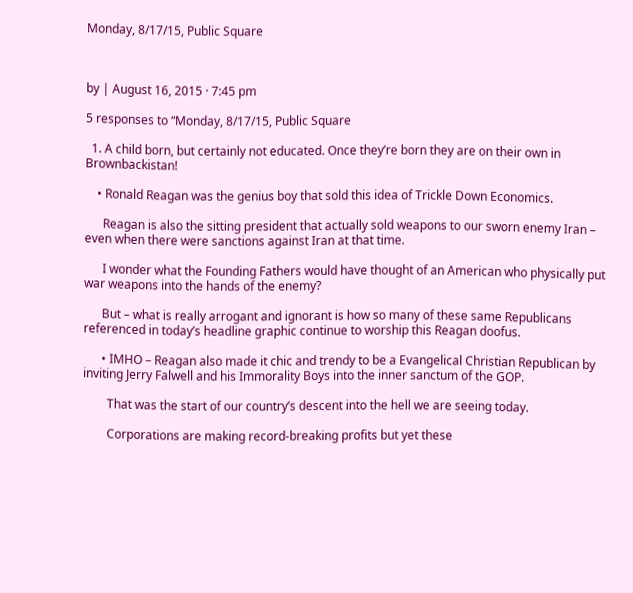Monday, 8/17/15, Public Square



by | August 16, 2015 · 7:45 pm

5 responses to “Monday, 8/17/15, Public Square

  1. A child born, but certainly not educated. Once they’re born they are on their own in Brownbackistan!

    • Ronald Reagan was the genius boy that sold this idea of Trickle Down Economics.

      Reagan is also the sitting president that actually sold weapons to our sworn enemy Iran – even when there were sanctions against Iran at that time.

      I wonder what the Founding Fathers would have thought of an American who physically put war weapons into the hands of the enemy?

      But – what is really arrogant and ignorant is how so many of these same Republicans referenced in today’s headline graphic continue to worship this Reagan doofus.

      • IMHO – Reagan also made it chic and trendy to be a Evangelical Christian Republican by inviting Jerry Falwell and his Immorality Boys into the inner sanctum of the GOP.

        That was the start of our country’s descent into the hell we are seeing today.

        Corporations are making record-breaking profits but yet these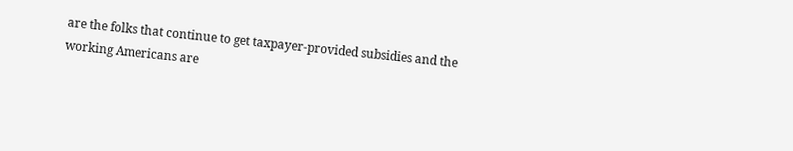are the folks that continue to get taxpayer-provided subsidies and the working Americans are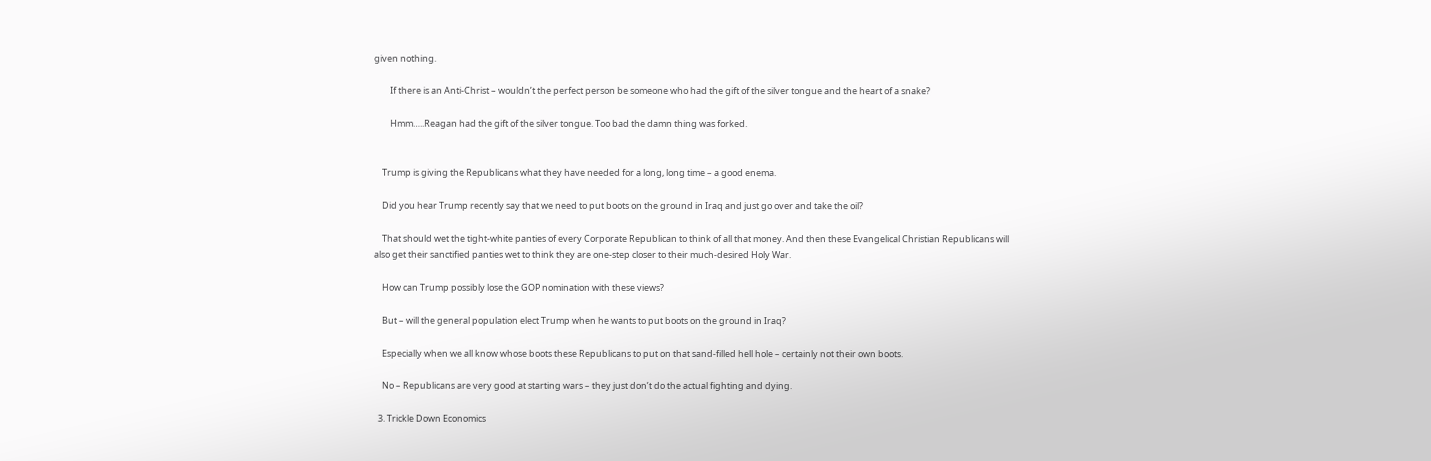given nothing.

        If there is an Anti-Christ – wouldn’t the perfect person be someone who had the gift of the silver tongue and the heart of a snake?

        Hmm…..Reagan had the gift of the silver tongue. Too bad the damn thing was forked.


    Trump is giving the Republicans what they have needed for a long, long time – a good enema.

    Did you hear Trump recently say that we need to put boots on the ground in Iraq and just go over and take the oil?

    That should wet the tight-white panties of every Corporate Republican to think of all that money. And then these Evangelical Christian Republicans will also get their sanctified panties wet to think they are one-step closer to their much-desired Holy War.

    How can Trump possibly lose the GOP nomination with these views?

    But – will the general population elect Trump when he wants to put boots on the ground in Iraq?

    Especially when we all know whose boots these Republicans to put on that sand-filled hell hole – certainly not their own boots.

    No – Republicans are very good at starting wars – they just don’t do the actual fighting and dying.

  3. Trickle Down Economics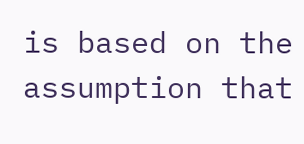is based on the assumption that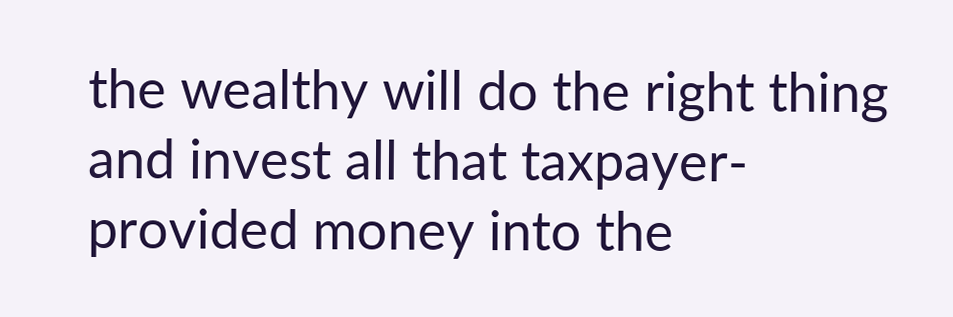the wealthy will do the right thing and invest all that taxpayer-provided money into the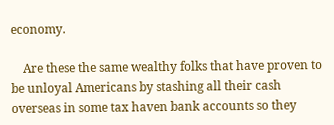economy.

    Are these the same wealthy folks that have proven to be unloyal Americans by stashing all their cash overseas in some tax haven bank accounts so they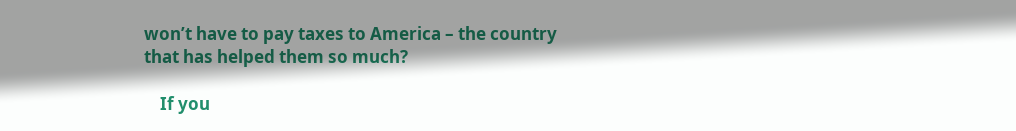won’t have to pay taxes to America – the country that has helped them so much?

    If you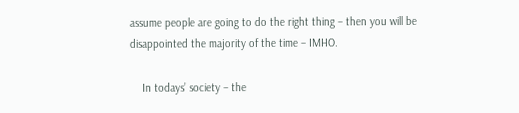assume people are going to do the right thing – then you will be disappointed the majority of the time – IMHO.

    In todays’ society – the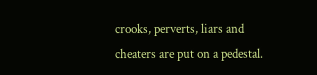crooks, perverts, liars and cheaters are put on a pedestal.